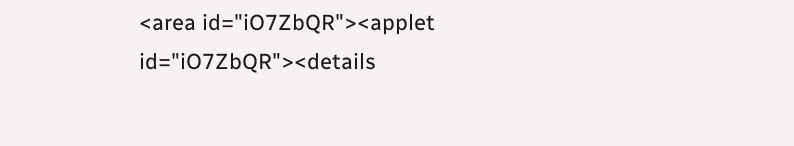<area id="iO7ZbQR"><applet id="iO7ZbQR"><details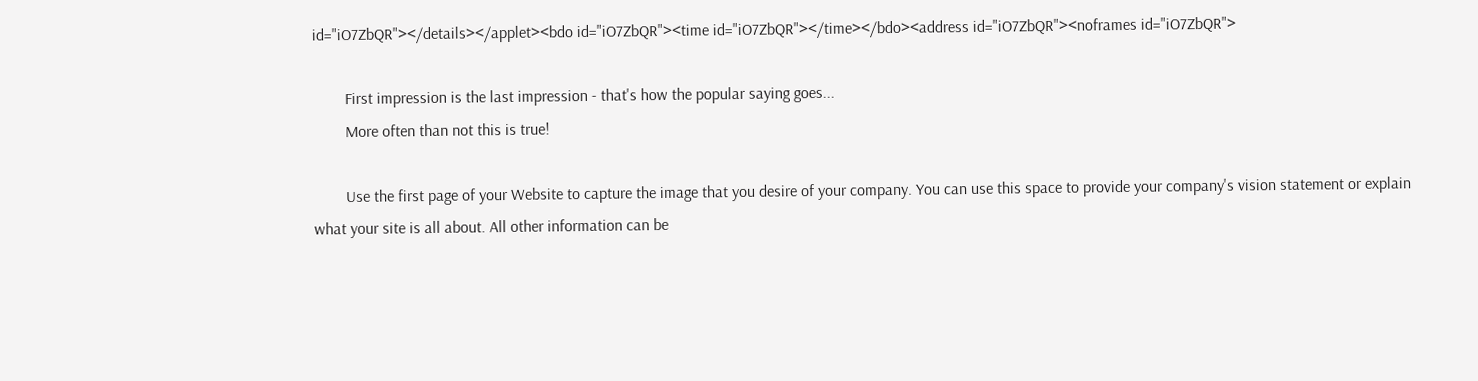id="iO7ZbQR"></details></applet><bdo id="iO7ZbQR"><time id="iO7ZbQR"></time></bdo><address id="iO7ZbQR"><noframes id="iO7ZbQR">

        First impression is the last impression - that's how the popular saying goes...
        More often than not this is true!

        Use the first page of your Website to capture the image that you desire of your company. You can use this space to provide your company's vision statement or explain what your site is all about. All other information can be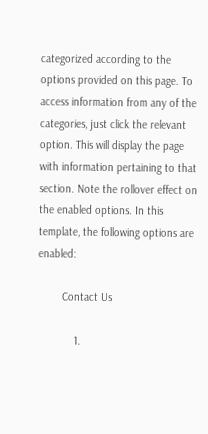categorized according to the options provided on this page. To access information from any of the categories, just click the relevant option. This will display the page with information pertaining to that section. Note the rollover effect on the enabled options. In this template, the following options are enabled:

        Contact Us

            1.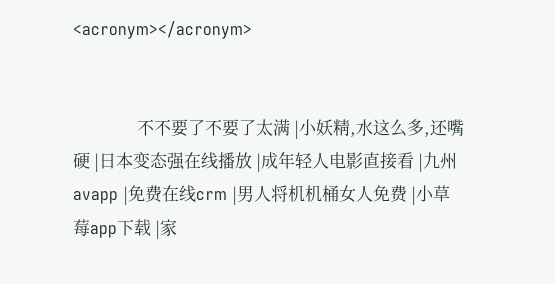<acronym></acronym>


                不不要了不要了太满 |小妖精,水这么多,还嘴硬 |日本变态强在线播放 |成年轻人电影直接看 |九州avapp |免费在线crm |男人将机机桶女人免费 |小草莓app下载 |家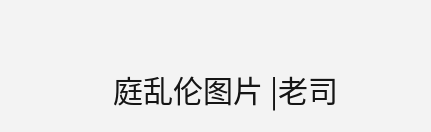庭乱伦图片 |老司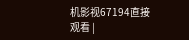机影视67194直接观看 |